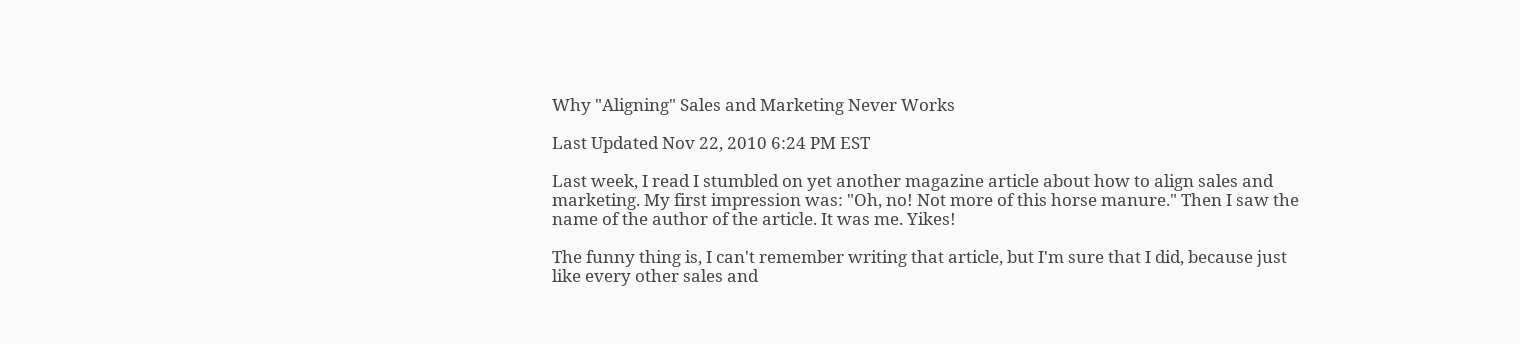Why "Aligning" Sales and Marketing Never Works

Last Updated Nov 22, 2010 6:24 PM EST

Last week, I read I stumbled on yet another magazine article about how to align sales and marketing. My first impression was: "Oh, no! Not more of this horse manure." Then I saw the name of the author of the article. It was me. Yikes!

The funny thing is, I can't remember writing that article, but I'm sure that I did, because just like every other sales and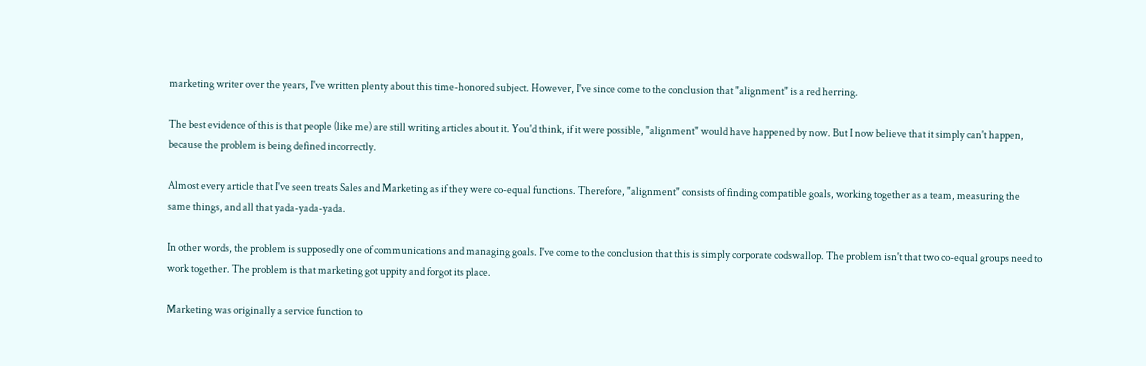marketing writer over the years, I've written plenty about this time-honored subject. However, I've since come to the conclusion that "alignment" is a red herring.

The best evidence of this is that people (like me) are still writing articles about it. You'd think, if it were possible, "alignment" would have happened by now. But I now believe that it simply can't happen, because the problem is being defined incorrectly.

Almost every article that I've seen treats Sales and Marketing as if they were co-equal functions. Therefore, "alignment" consists of finding compatible goals, working together as a team, measuring the same things, and all that yada-yada-yada.

In other words, the problem is supposedly one of communications and managing goals. I've come to the conclusion that this is simply corporate codswallop. The problem isn't that two co-equal groups need to work together. The problem is that marketing got uppity and forgot its place.

Marketing was originally a service function to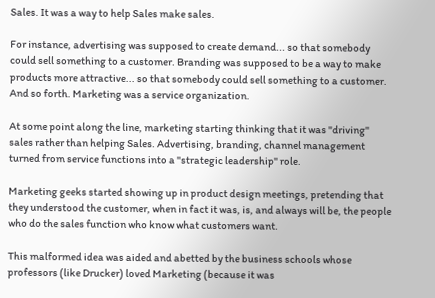Sales. It was a way to help Sales make sales.

For instance, advertising was supposed to create demand... so that somebody could sell something to a customer. Branding was supposed to be a way to make products more attractive... so that somebody could sell something to a customer. And so forth. Marketing was a service organization.

At some point along the line, marketing starting thinking that it was "driving" sales rather than helping Sales. Advertising, branding, channel management turned from service functions into a "strategic leadership" role.

Marketing geeks started showing up in product design meetings, pretending that they understood the customer, when in fact it was, is, and always will be, the people who do the sales function who know what customers want.

This malformed idea was aided and abetted by the business schools whose professors (like Drucker) loved Marketing (because it was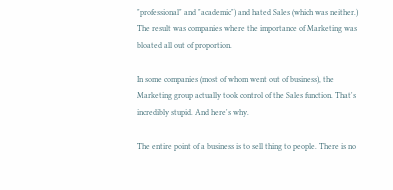"professional" and "academic") and hated Sales (which was neither.) The result was companies where the importance of Marketing was bloated all out of proportion.

In some companies (most of whom went out of business), the Marketing group actually took control of the Sales function. That's incredibly stupid. And here's why.

The entire point of a business is to sell thing to people. There is no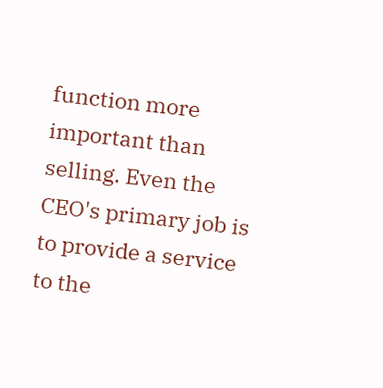function more important than selling. Even the CEO's primary job is to provide a service to the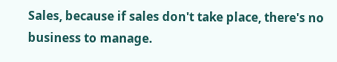Sales, because if sales don't take place, there's no business to manage.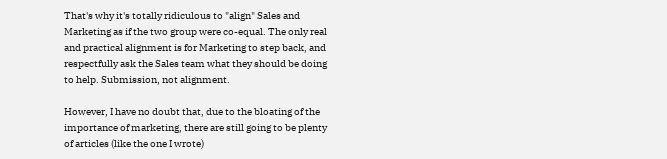That's why it's totally ridiculous to "align" Sales and Marketing as if the two group were co-equal. The only real and practical alignment is for Marketing to step back, and respectfully ask the Sales team what they should be doing to help. Submission, not alignment.

However, I have no doubt that, due to the bloating of the importance of marketing, there are still going to be plenty of articles (like the one I wrote)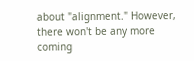about "alignment." However, there won't be any more coming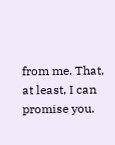from me. That, at least, I can promise you.